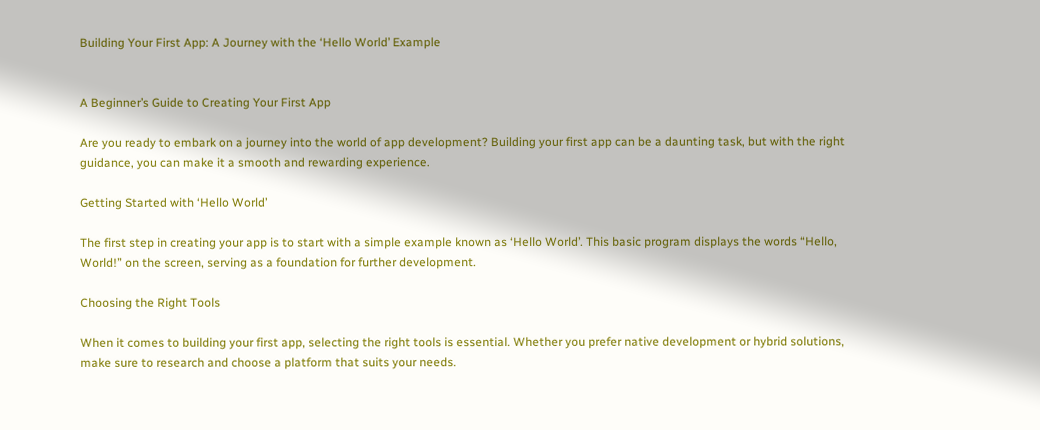Building Your First App: A Journey with the ‘Hello World’ Example


A Beginner’s Guide to Creating Your First App

Are you ready to embark on a journey into the world of app development? Building your first app can be a daunting task, but with the right guidance, you can make it a smooth and rewarding experience.

Getting Started with ‘Hello World’

The first step in creating your app is to start with a simple example known as ‘Hello World’. This basic program displays the words “Hello, World!” on the screen, serving as a foundation for further development.

Choosing the Right Tools

When it comes to building your first app, selecting the right tools is essential. Whether you prefer native development or hybrid solutions, make sure to research and choose a platform that suits your needs.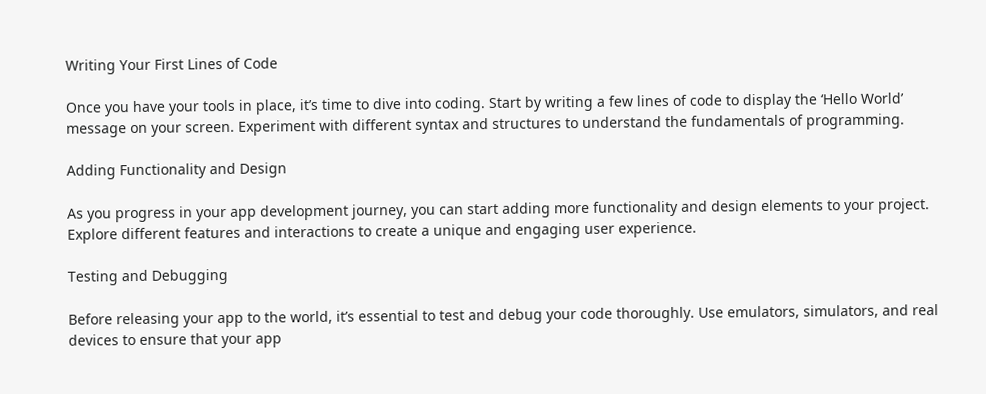Writing Your First Lines of Code

Once you have your tools in place, it’s time to dive into coding. Start by writing a few lines of code to display the ‘Hello World’ message on your screen. Experiment with different syntax and structures to understand the fundamentals of programming.

Adding Functionality and Design

As you progress in your app development journey, you can start adding more functionality and design elements to your project. Explore different features and interactions to create a unique and engaging user experience.

Testing and Debugging

Before releasing your app to the world, it’s essential to test and debug your code thoroughly. Use emulators, simulators, and real devices to ensure that your app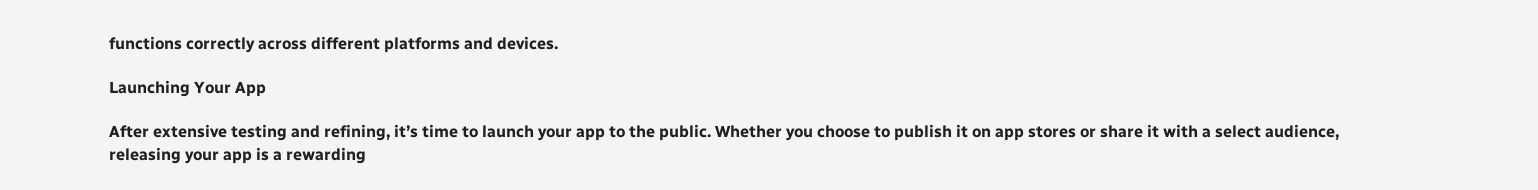functions correctly across different platforms and devices.

Launching Your App

After extensive testing and refining, it’s time to launch your app to the public. Whether you choose to publish it on app stores or share it with a select audience, releasing your app is a rewarding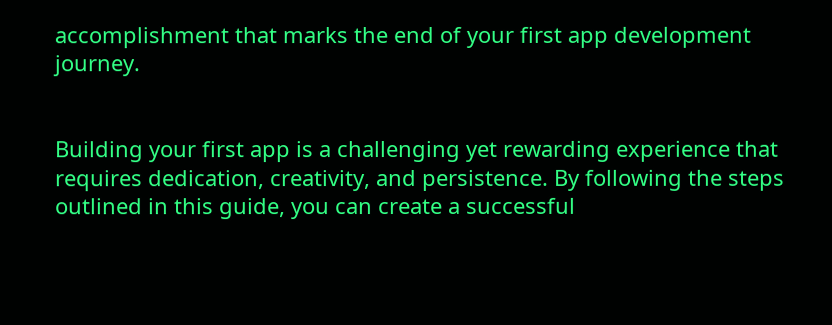accomplishment that marks the end of your first app development journey.


Building your first app is a challenging yet rewarding experience that requires dedication, creativity, and persistence. By following the steps outlined in this guide, you can create a successful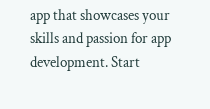app that showcases your skills and passion for app development. Start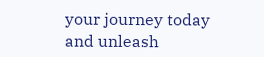your journey today and unleash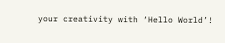your creativity with ‘Hello World’!